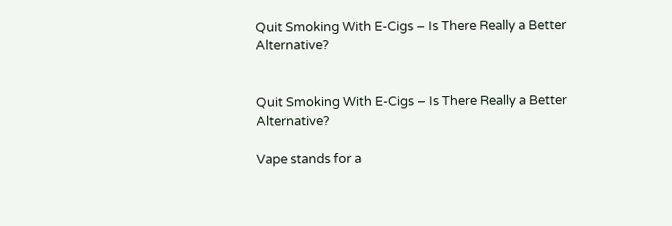Quit Smoking With E-Cigs – Is There Really a Better Alternative?


Quit Smoking With E-Cigs – Is There Really a Better Alternative?

Vape stands for a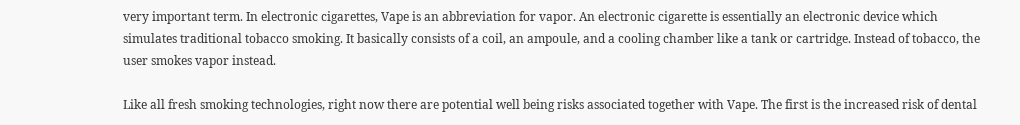very important term. In electronic cigarettes, Vape is an abbreviation for vapor. An electronic cigarette is essentially an electronic device which simulates traditional tobacco smoking. It basically consists of a coil, an ampoule, and a cooling chamber like a tank or cartridge. Instead of tobacco, the user smokes vapor instead.

Like all fresh smoking technologies, right now there are potential well being risks associated together with Vape. The first is the increased risk of dental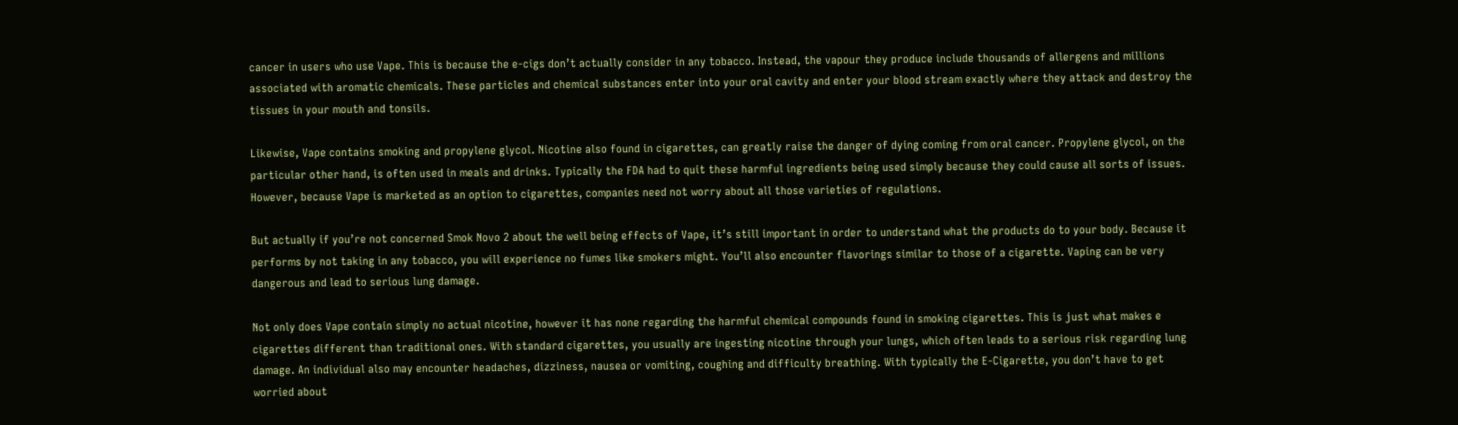cancer in users who use Vape. This is because the e-cigs don’t actually consider in any tobacco. Instead, the vapour they produce include thousands of allergens and millions associated with aromatic chemicals. These particles and chemical substances enter into your oral cavity and enter your blood stream exactly where they attack and destroy the tissues in your mouth and tonsils.

Likewise, Vape contains smoking and propylene glycol. Nicotine also found in cigarettes, can greatly raise the danger of dying coming from oral cancer. Propylene glycol, on the particular other hand, is often used in meals and drinks. Typically the FDA had to quit these harmful ingredients being used simply because they could cause all sorts of issues. However, because Vape is marketed as an option to cigarettes, companies need not worry about all those varieties of regulations.

But actually if you’re not concerned Smok Novo 2 about the well being effects of Vape, it’s still important in order to understand what the products do to your body. Because it performs by not taking in any tobacco, you will experience no fumes like smokers might. You’ll also encounter flavorings similar to those of a cigarette. Vaping can be very dangerous and lead to serious lung damage.

Not only does Vape contain simply no actual nicotine, however it has none regarding the harmful chemical compounds found in smoking cigarettes. This is just what makes e cigarettes different than traditional ones. With standard cigarettes, you usually are ingesting nicotine through your lungs, which often leads to a serious risk regarding lung damage. An individual also may encounter headaches, dizziness, nausea or vomiting, coughing and difficulty breathing. With typically the E-Cigarette, you don’t have to get worried about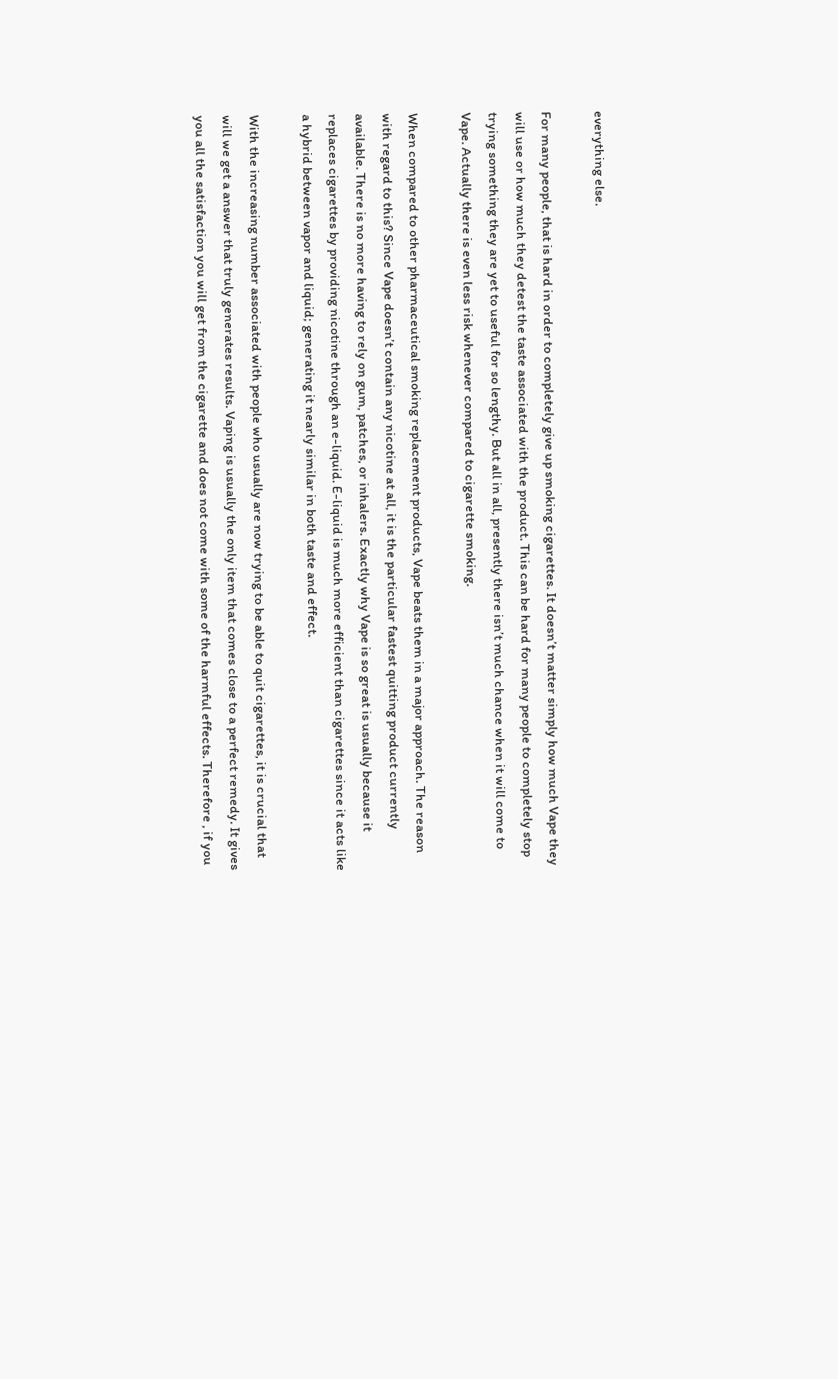everything else.

For many people, that is hard in order to completely give up smoking cigarettes. It doesn’t matter simply how much Vape they will use or how much they detest the taste associated with the product. This can be hard for many people to completely stop trying something they are yet to useful for so lengthy. But all in all, presently there isn’t much chance when it will come to Vape. Actually there is even less risk whenever compared to cigarette smoking.

When compared to other pharmaceutical smoking replacement products, Vape beats them in a major approach. The reason with regard to this? Since Vape doesn’t contain any nicotine at all, it is the particular fastest quitting product currently available. There is no more having to rely on gum, patches, or inhalers. Exactly why Vape is so great is usually because it replaces cigarettes by providing nicotine through an e-liquid. E-liquid is much more efficient than cigarettes since it acts like a hybrid between vapor and liquid; generating it nearly similar in both taste and effect.

With the increasing number associated with people who usually are now trying to be able to quit cigarettes, it is crucial that will we get a answer that truly generates results. Vaping is usually the only item that comes close to a perfect remedy. It gives you all the satisfaction you will get from the cigarette and does not come with some of the harmful effects. Therefore , if you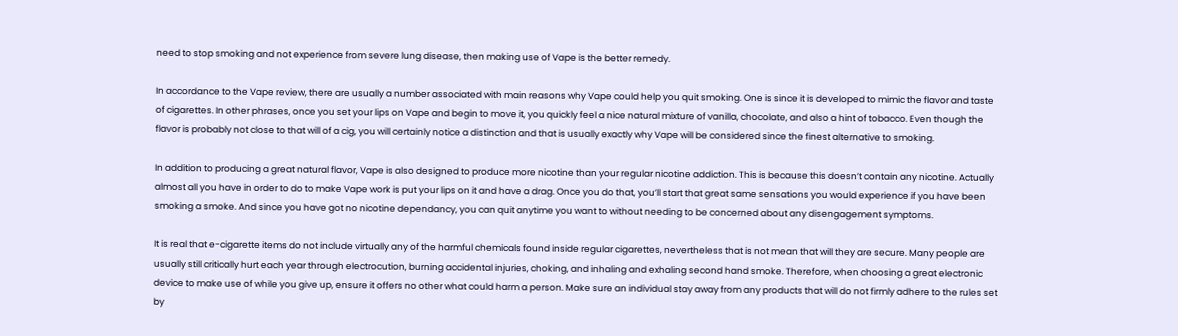need to stop smoking and not experience from severe lung disease, then making use of Vape is the better remedy.

In accordance to the Vape review, there are usually a number associated with main reasons why Vape could help you quit smoking. One is since it is developed to mimic the flavor and taste of cigarettes. In other phrases, once you set your lips on Vape and begin to move it, you quickly feel a nice natural mixture of vanilla, chocolate, and also a hint of tobacco. Even though the flavor is probably not close to that will of a cig, you will certainly notice a distinction and that is usually exactly why Vape will be considered since the finest alternative to smoking.

In addition to producing a great natural flavor, Vape is also designed to produce more nicotine than your regular nicotine addiction. This is because this doesn’t contain any nicotine. Actually almost all you have in order to do to make Vape work is put your lips on it and have a drag. Once you do that, you’ll start that great same sensations you would experience if you have been smoking a smoke. And since you have got no nicotine dependancy, you can quit anytime you want to without needing to be concerned about any disengagement symptoms.

It is real that e-cigarette items do not include virtually any of the harmful chemicals found inside regular cigarettes, nevertheless that is not mean that will they are secure. Many people are usually still critically hurt each year through electrocution, burning accidental injuries, choking, and inhaling and exhaling second hand smoke. Therefore, when choosing a great electronic device to make use of while you give up, ensure it offers no other what could harm a person. Make sure an individual stay away from any products that will do not firmly adhere to the rules set by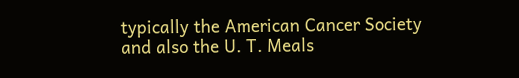typically the American Cancer Society and also the U. T. Meals